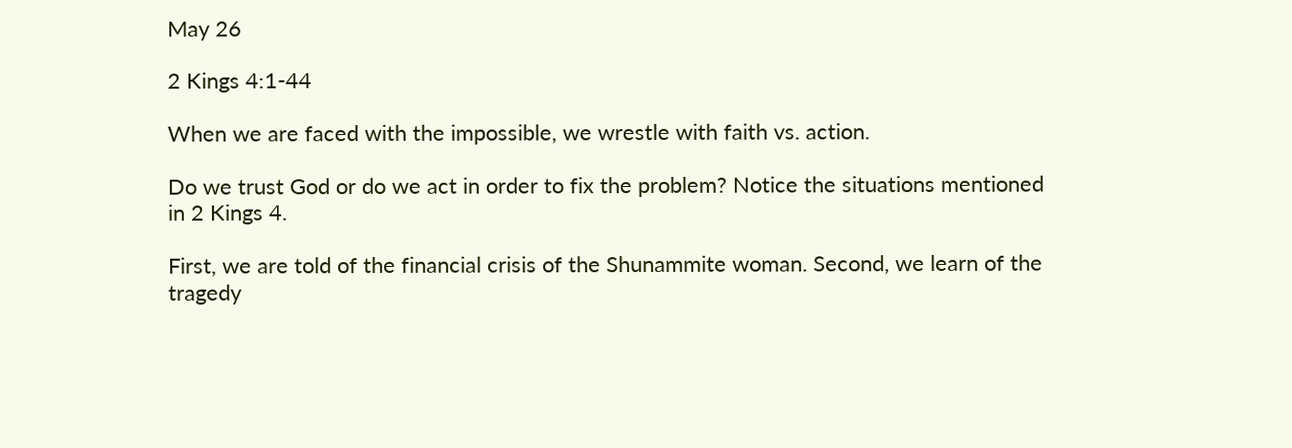May 26

2 Kings 4:1-44

When we are faced with the impossible, we wrestle with faith vs. action.

Do we trust God or do we act in order to fix the problem? Notice the situations mentioned in 2 Kings 4.

First, we are told of the financial crisis of the Shunammite woman. Second, we learn of the tragedy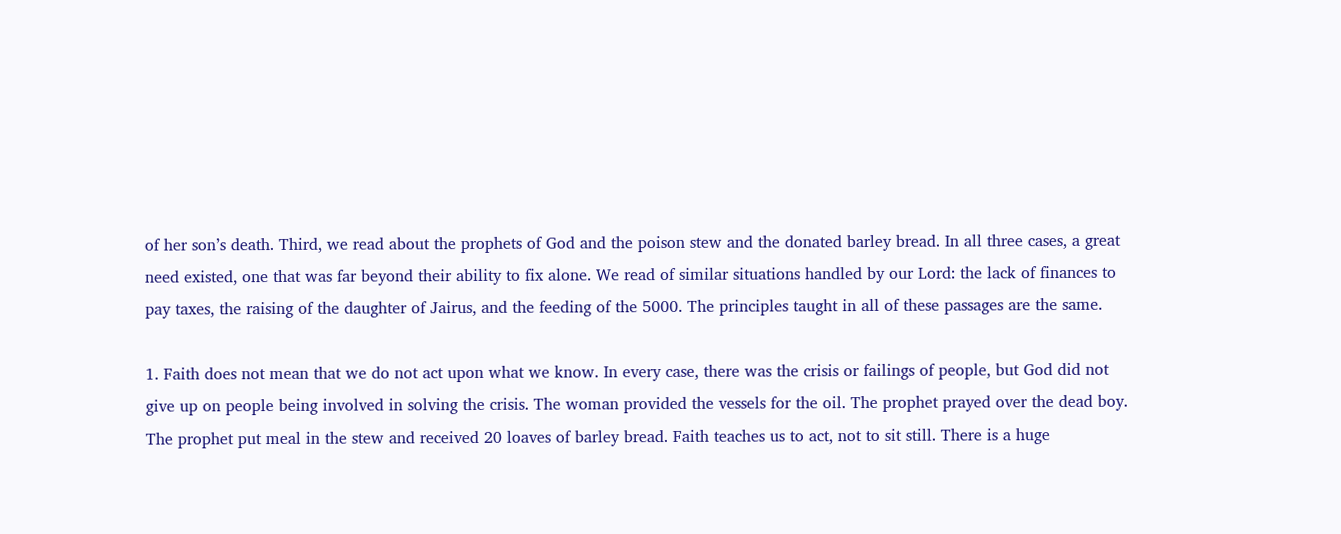of her son’s death. Third, we read about the prophets of God and the poison stew and the donated barley bread. In all three cases, a great need existed, one that was far beyond their ability to fix alone. We read of similar situations handled by our Lord: the lack of finances to pay taxes, the raising of the daughter of Jairus, and the feeding of the 5000. The principles taught in all of these passages are the same.

1. Faith does not mean that we do not act upon what we know. In every case, there was the crisis or failings of people, but God did not give up on people being involved in solving the crisis. The woman provided the vessels for the oil. The prophet prayed over the dead boy. The prophet put meal in the stew and received 20 loaves of barley bread. Faith teaches us to act, not to sit still. There is a huge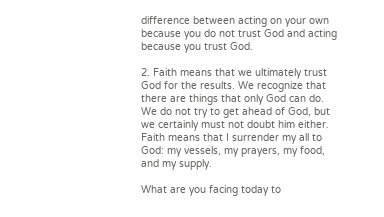difference between acting on your own because you do not trust God and acting because you trust God.

2. Faith means that we ultimately trust God for the results. We recognize that there are things that only God can do. We do not try to get ahead of God, but we certainly must not doubt him either. Faith means that I surrender my all to God: my vessels, my prayers, my food, and my supply.

What are you facing today to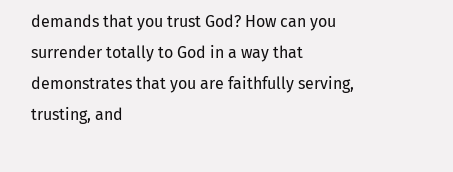demands that you trust God? How can you surrender totally to God in a way that demonstrates that you are faithfully serving, trusting, and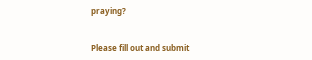praying?


Please fill out and submit